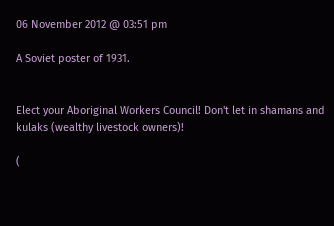06 November 2012 @ 03:51 pm

A Soviet poster of 1931.


Elect your Aboriginal Workers Council! Don't let in shamans and kulaks (wealthy livestock owners)!

(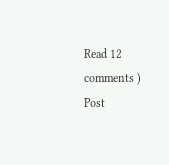Read 12 comments )
Post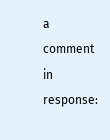a comment in response: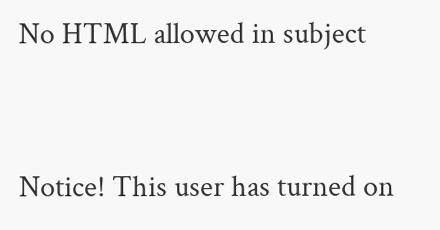No HTML allowed in subject


Notice! This user has turned on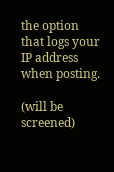the option that logs your IP address when posting.

(will be screened)